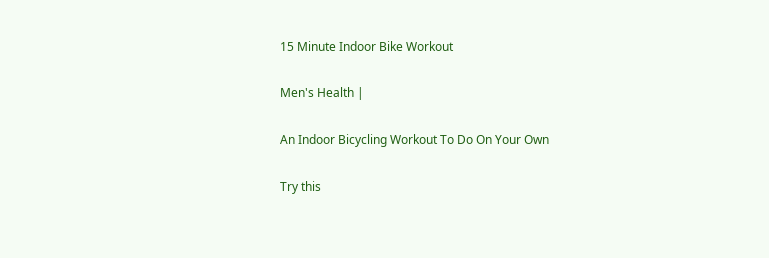15 Minute Indoor Bike Workout

Men's Health |

An Indoor Bicycling Workout To Do On Your Own

Try this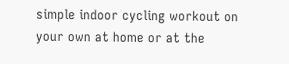simple indoor cycling workout on your own at home or at the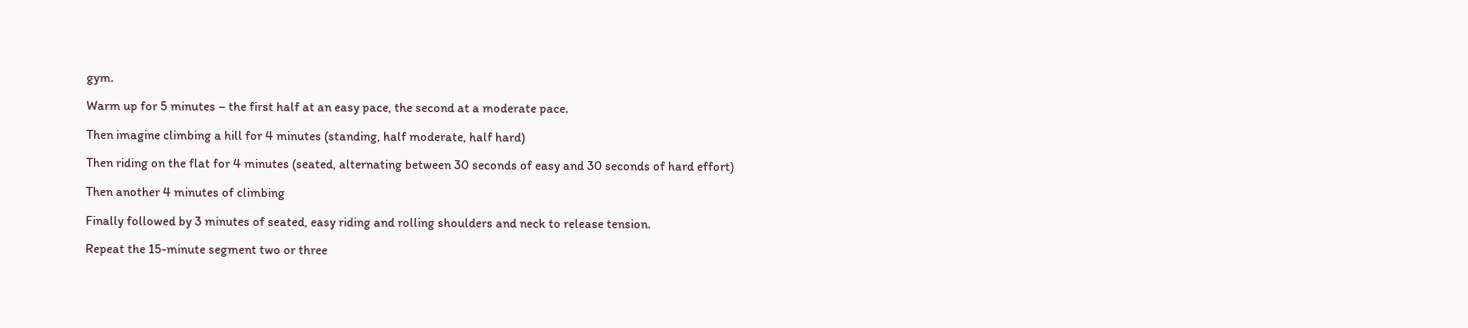gym.

Warm up for 5 minutes – the first half at an easy pace, the second at a moderate pace.

Then imagine climbing a hill for 4 minutes (standing, half moderate, half hard)

Then riding on the flat for 4 minutes (seated, alternating between 30 seconds of easy and 30 seconds of hard effort)

Then another 4 minutes of climbing

Finally followed by 3 minutes of seated, easy riding and rolling shoulders and neck to release tension.

Repeat the 15-minute segment two or three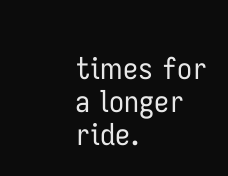times for a longer ride.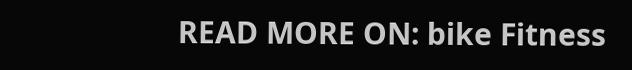READ MORE ON: bike Fitness